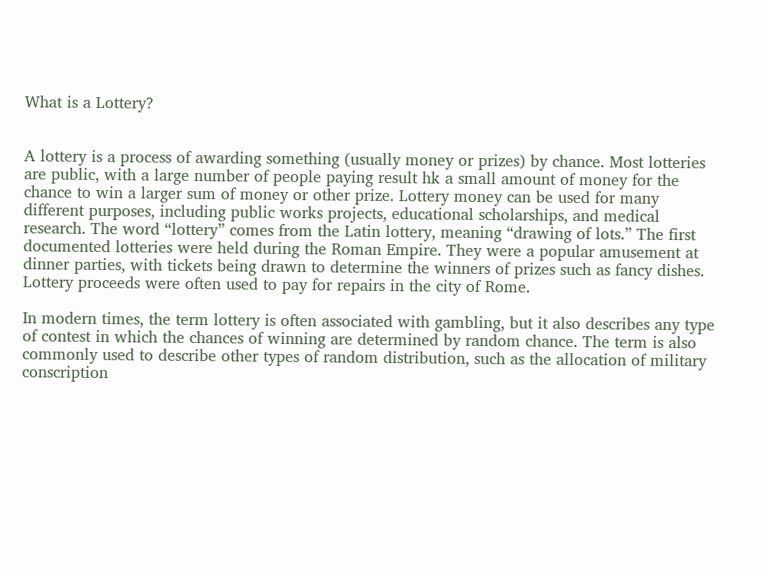What is a Lottery?


A lottery is a process of awarding something (usually money or prizes) by chance. Most lotteries are public, with a large number of people paying result hk a small amount of money for the chance to win a larger sum of money or other prize. Lottery money can be used for many different purposes, including public works projects, educational scholarships, and medical research. The word “lottery” comes from the Latin lottery, meaning “drawing of lots.” The first documented lotteries were held during the Roman Empire. They were a popular amusement at dinner parties, with tickets being drawn to determine the winners of prizes such as fancy dishes. Lottery proceeds were often used to pay for repairs in the city of Rome.

In modern times, the term lottery is often associated with gambling, but it also describes any type of contest in which the chances of winning are determined by random chance. The term is also commonly used to describe other types of random distribution, such as the allocation of military conscription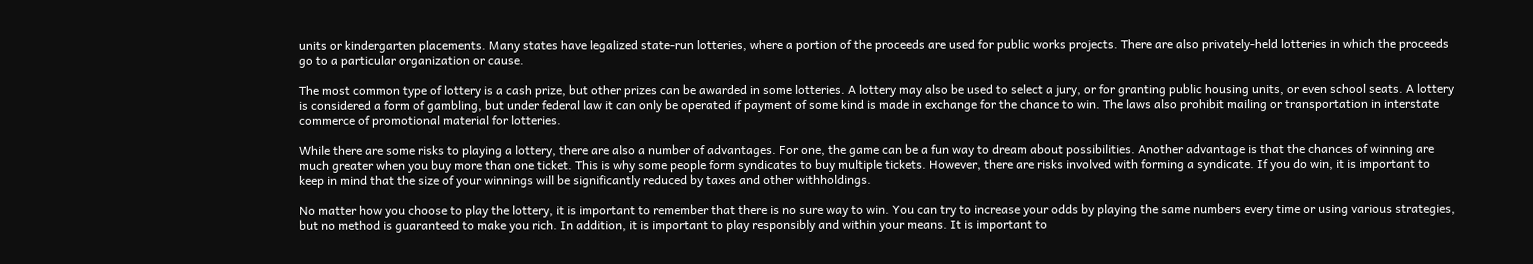units or kindergarten placements. Many states have legalized state-run lotteries, where a portion of the proceeds are used for public works projects. There are also privately-held lotteries in which the proceeds go to a particular organization or cause.

The most common type of lottery is a cash prize, but other prizes can be awarded in some lotteries. A lottery may also be used to select a jury, or for granting public housing units, or even school seats. A lottery is considered a form of gambling, but under federal law it can only be operated if payment of some kind is made in exchange for the chance to win. The laws also prohibit mailing or transportation in interstate commerce of promotional material for lotteries.

While there are some risks to playing a lottery, there are also a number of advantages. For one, the game can be a fun way to dream about possibilities. Another advantage is that the chances of winning are much greater when you buy more than one ticket. This is why some people form syndicates to buy multiple tickets. However, there are risks involved with forming a syndicate. If you do win, it is important to keep in mind that the size of your winnings will be significantly reduced by taxes and other withholdings.

No matter how you choose to play the lottery, it is important to remember that there is no sure way to win. You can try to increase your odds by playing the same numbers every time or using various strategies, but no method is guaranteed to make you rich. In addition, it is important to play responsibly and within your means. It is important to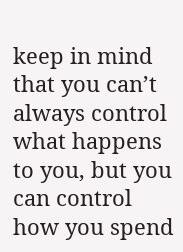keep in mind that you can’t always control what happens to you, but you can control how you spend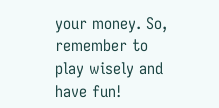your money. So, remember to play wisely and have fun!